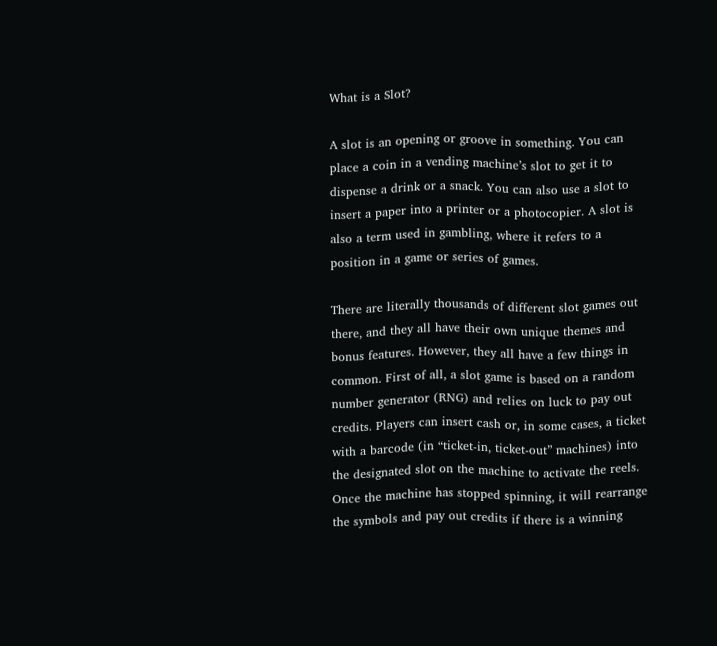What is a Slot?

A slot is an opening or groove in something. You can place a coin in a vending machine’s slot to get it to dispense a drink or a snack. You can also use a slot to insert a paper into a printer or a photocopier. A slot is also a term used in gambling, where it refers to a position in a game or series of games.

There are literally thousands of different slot games out there, and they all have their own unique themes and bonus features. However, they all have a few things in common. First of all, a slot game is based on a random number generator (RNG) and relies on luck to pay out credits. Players can insert cash or, in some cases, a ticket with a barcode (in “ticket-in, ticket-out” machines) into the designated slot on the machine to activate the reels. Once the machine has stopped spinning, it will rearrange the symbols and pay out credits if there is a winning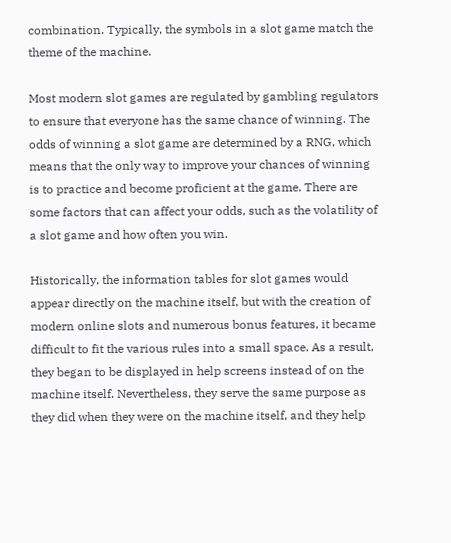combination. Typically, the symbols in a slot game match the theme of the machine.

Most modern slot games are regulated by gambling regulators to ensure that everyone has the same chance of winning. The odds of winning a slot game are determined by a RNG, which means that the only way to improve your chances of winning is to practice and become proficient at the game. There are some factors that can affect your odds, such as the volatility of a slot game and how often you win.

Historically, the information tables for slot games would appear directly on the machine itself, but with the creation of modern online slots and numerous bonus features, it became difficult to fit the various rules into a small space. As a result, they began to be displayed in help screens instead of on the machine itself. Nevertheless, they serve the same purpose as they did when they were on the machine itself, and they help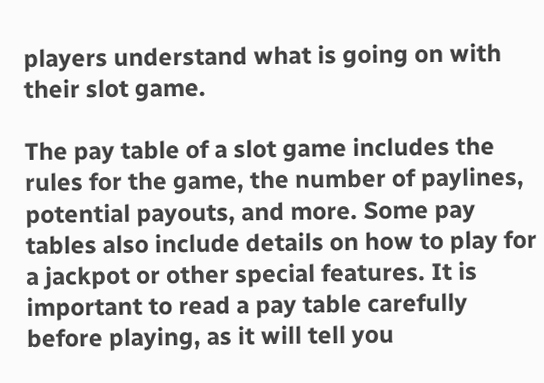players understand what is going on with their slot game.

The pay table of a slot game includes the rules for the game, the number of paylines, potential payouts, and more. Some pay tables also include details on how to play for a jackpot or other special features. It is important to read a pay table carefully before playing, as it will tell you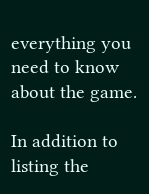everything you need to know about the game.

In addition to listing the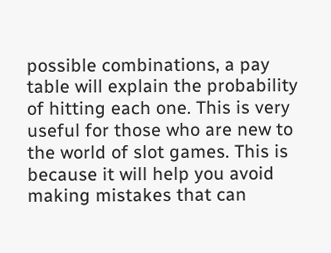possible combinations, a pay table will explain the probability of hitting each one. This is very useful for those who are new to the world of slot games. This is because it will help you avoid making mistakes that can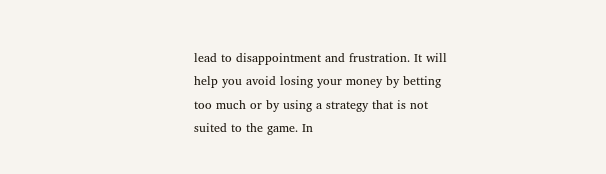lead to disappointment and frustration. It will help you avoid losing your money by betting too much or by using a strategy that is not suited to the game. In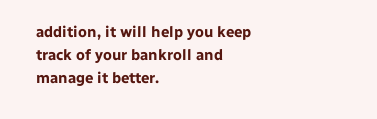addition, it will help you keep track of your bankroll and manage it better.